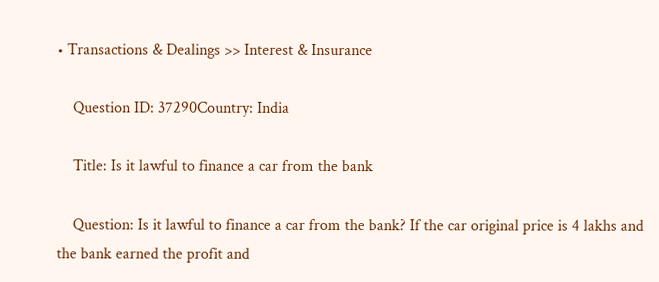• Transactions & Dealings >> Interest & Insurance

    Question ID: 37290Country: India

    Title: Is it lawful to finance a car from the bank

    Question: Is it lawful to finance a car from the bank? If the car original price is 4 lakhs and the bank earned the profit and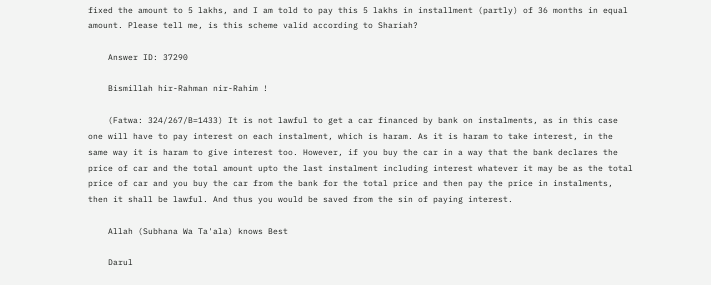fixed the amount to 5 lakhs, and I am told to pay this 5 lakhs in installment (partly) of 36 months in equal amount. Please tell me, is this scheme valid according to Shariah?

    Answer ID: 37290

    Bismillah hir-Rahman nir-Rahim !

    (Fatwa: 324/267/B=1433) It is not lawful to get a car financed by bank on instalments, as in this case one will have to pay interest on each instalment, which is haram. As it is haram to take interest, in the same way it is haram to give interest too. However, if you buy the car in a way that the bank declares the price of car and the total amount upto the last instalment including interest whatever it may be as the total price of car and you buy the car from the bank for the total price and then pay the price in instalments, then it shall be lawful. And thus you would be saved from the sin of paying interest.

    Allah (Subhana Wa Ta'ala) knows Best

    Darul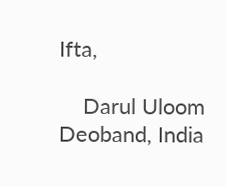Ifta,

    Darul Uloom Deoband, India